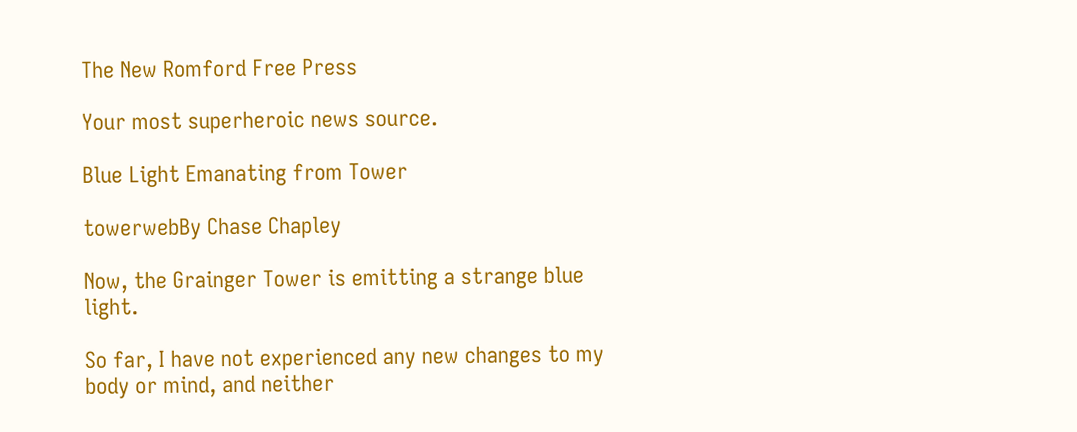The New Romford Free Press

Your most superheroic news source.

Blue Light Emanating from Tower

towerwebBy Chase Chapley

Now, the Grainger Tower is emitting a strange blue light.

So far, I have not experienced any new changes to my body or mind, and neither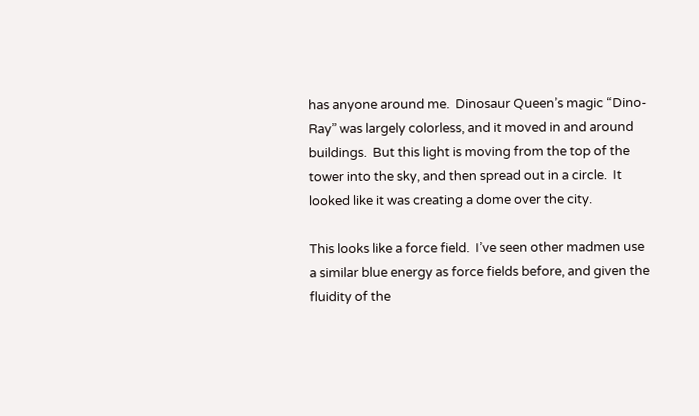has anyone around me.  Dinosaur Queen’s magic “Dino-Ray” was largely colorless, and it moved in and around buildings.  But this light is moving from the top of the tower into the sky, and then spread out in a circle.  It looked like it was creating a dome over the city.

This looks like a force field.  I’ve seen other madmen use a similar blue energy as force fields before, and given the fluidity of the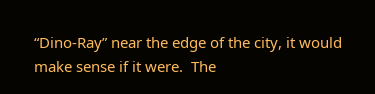“Dino-Ray” near the edge of the city, it would make sense if it were.  The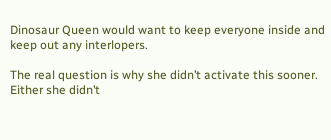Dinosaur Queen would want to keep everyone inside and keep out any interlopers.

The real question is why she didn’t activate this sooner.  Either she didn’t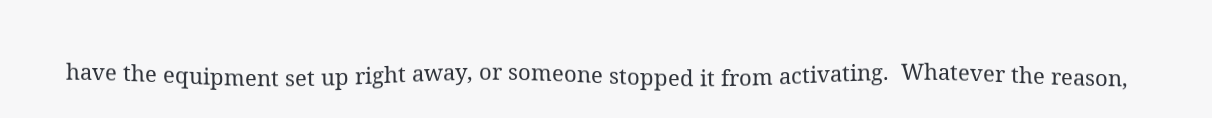have the equipment set up right away, or someone stopped it from activating.  Whatever the reason,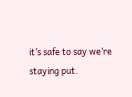it’s safe to say we’re staying put.